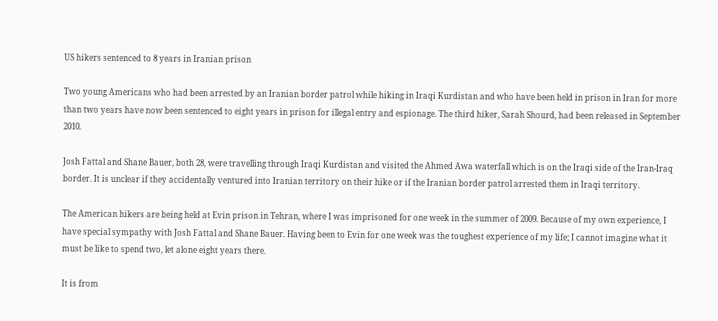US hikers sentenced to 8 years in Iranian prison

Two young Americans who had been arrested by an Iranian border patrol while hiking in Iraqi Kurdistan and who have been held in prison in Iran for more than two years have now been sentenced to eight years in prison for illegal entry and espionage. The third hiker, Sarah Shourd, had been released in September 2010.

Josh Fattal and Shane Bauer, both 28, were travelling through Iraqi Kurdistan and visited the Ahmed Awa waterfall which is on the Iraqi side of the Iran-Iraq border. It is unclear if they accidentally ventured into Iranian territory on their hike or if the Iranian border patrol arrested them in Iraqi territory.

The American hikers are being held at Evin prison in Tehran, where I was imprisoned for one week in the summer of 2009. Because of my own experience, I have special sympathy with Josh Fattal and Shane Bauer. Having been to Evin for one week was the toughest experience of my life; I cannot imagine what it must be like to spend two, let alone eight years there.

It is from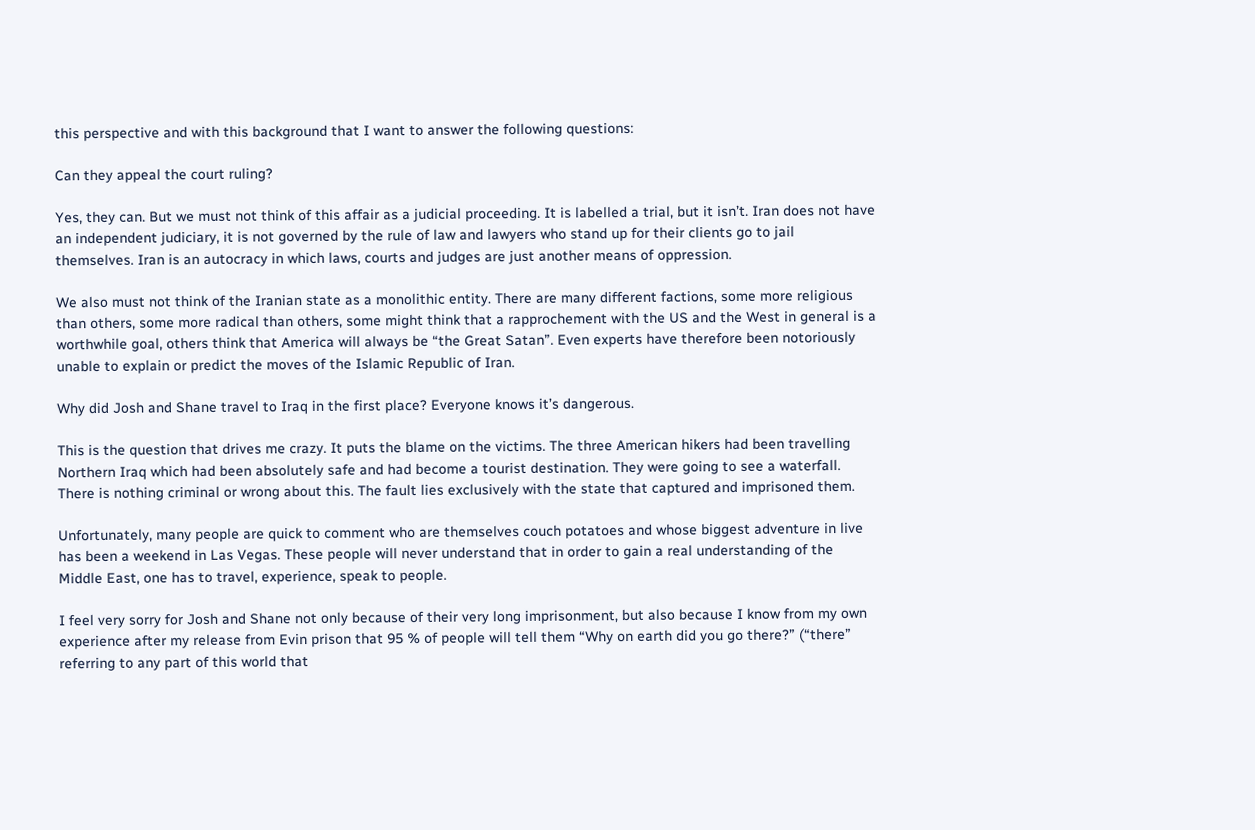this perspective and with this background that I want to answer the following questions:

Can they appeal the court ruling?

Yes, they can. But we must not think of this affair as a judicial proceeding. It is labelled a trial, but it isn’t. Iran does not have an independent judiciary, it is not governed by the rule of law and lawyers who stand up for their clients go to jail themselves. Iran is an autocracy in which laws, courts and judges are just another means of oppression.

We also must not think of the Iranian state as a monolithic entity. There are many different factions, some more religious than others, some more radical than others, some might think that a rapprochement with the US and the West in general is a worthwhile goal, others think that America will always be “the Great Satan”. Even experts have therefore been notoriously unable to explain or predict the moves of the Islamic Republic of Iran.

Why did Josh and Shane travel to Iraq in the first place? Everyone knows it’s dangerous.

This is the question that drives me crazy. It puts the blame on the victims. The three American hikers had been travelling Northern Iraq which had been absolutely safe and had become a tourist destination. They were going to see a waterfall. There is nothing criminal or wrong about this. The fault lies exclusively with the state that captured and imprisoned them.

Unfortunately, many people are quick to comment who are themselves couch potatoes and whose biggest adventure in live has been a weekend in Las Vegas. These people will never understand that in order to gain a real understanding of the Middle East, one has to travel, experience, speak to people.

I feel very sorry for Josh and Shane not only because of their very long imprisonment, but also because I know from my own experience after my release from Evin prison that 95 % of people will tell them “Why on earth did you go there?” (“there” referring to any part of this world that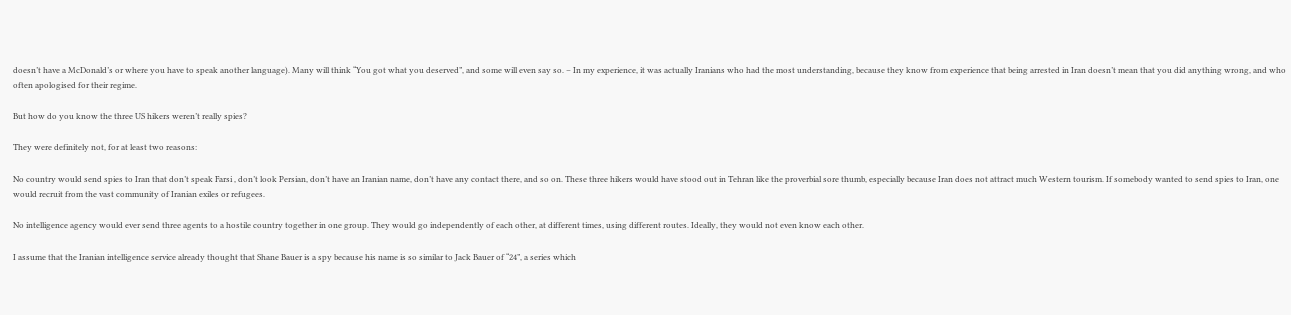doesn’t have a McDonald’s or where you have to speak another language). Many will think “You got what you deserved”, and some will even say so. – In my experience, it was actually Iranians who had the most understanding, because they know from experience that being arrested in Iran doesn’t mean that you did anything wrong, and who often apologised for their regime.

But how do you know the three US hikers weren’t really spies?

They were definitely not, for at least two reasons:

No country would send spies to Iran that don’t speak Farsi , don’t look Persian, don’t have an Iranian name, don’t have any contact there, and so on. These three hikers would have stood out in Tehran like the proverbial sore thumb, especially because Iran does not attract much Western tourism. If somebody wanted to send spies to Iran, one would recruit from the vast community of Iranian exiles or refugees.

No intelligence agency would ever send three agents to a hostile country together in one group. They would go independently of each other, at different times, using different routes. Ideally, they would not even know each other.

I assume that the Iranian intelligence service already thought that Shane Bauer is a spy because his name is so similar to Jack Bauer of “24”, a series which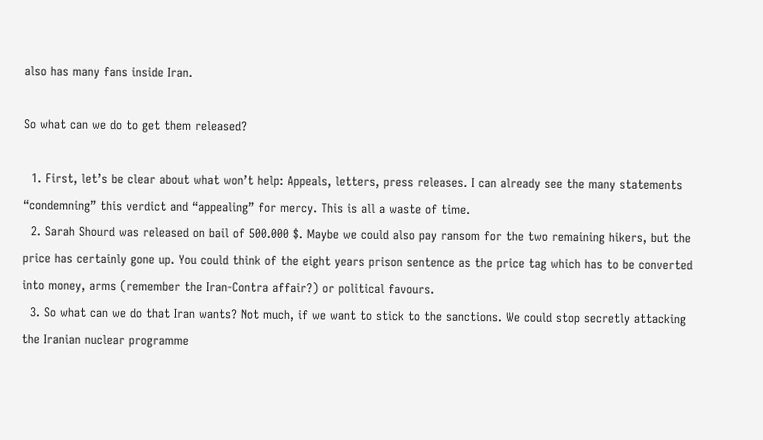also has many fans inside Iran.

So what can we do to get them released?

  1. First, let’s be clear about what won’t help: Appeals, letters, press releases. I can already see the many statements “condemning” this verdict and “appealing” for mercy. This is all a waste of time.
  2. Sarah Shourd was released on bail of 500.000 $. Maybe we could also pay ransom for the two remaining hikers, but the price has certainly gone up. You could think of the eight years prison sentence as the price tag which has to be converted into money, arms (remember the Iran-Contra affair?) or political favours.
  3. So what can we do that Iran wants? Not much, if we want to stick to the sanctions. We could stop secretly attacking the Iranian nuclear programme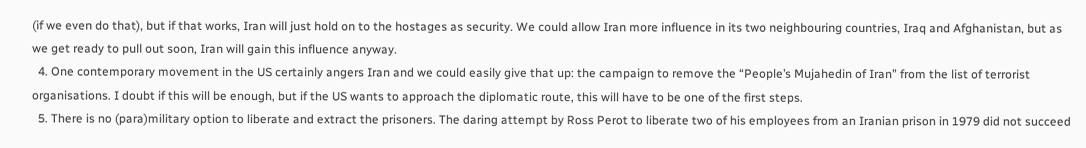(if we even do that), but if that works, Iran will just hold on to the hostages as security. We could allow Iran more influence in its two neighbouring countries, Iraq and Afghanistan, but as we get ready to pull out soon, Iran will gain this influence anyway.
  4. One contemporary movement in the US certainly angers Iran and we could easily give that up: the campaign to remove the “People’s Mujahedin of Iran” from the list of terrorist organisations. I doubt if this will be enough, but if the US wants to approach the diplomatic route, this will have to be one of the first steps.
  5. There is no (para)military option to liberate and extract the prisoners. The daring attempt by Ross Perot to liberate two of his employees from an Iranian prison in 1979 did not succeed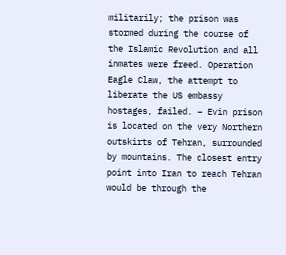militarily; the prison was stormed during the course of the Islamic Revolution and all inmates were freed. Operation Eagle Claw, the attempt to liberate the US embassy hostages, failed. – Evin prison is located on the very Northern outskirts of Tehran, surrounded by mountains. The closest entry point into Iran to reach Tehran would be through the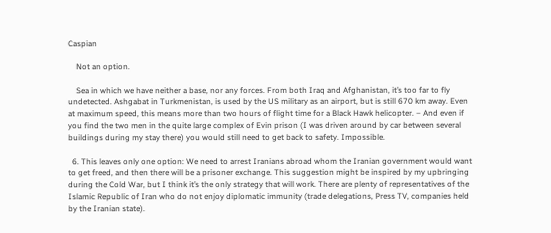Caspian

    Not an option.

    Sea in which we have neither a base, nor any forces. From both Iraq and Afghanistan, it’s too far to fly undetected. Ashgabat in Turkmenistan, is used by the US military as an airport, but is still 670 km away. Even at maximum speed, this means more than two hours of flight time for a Black Hawk helicopter. – And even if you find the two men in the quite large complex of Evin prison (I was driven around by car between several buildings during my stay there) you would still need to get back to safety. Impossible.

  6. This leaves only one option: We need to arrest Iranians abroad whom the Iranian government would want to get freed, and then there will be a prisoner exchange. This suggestion might be inspired by my upbringing during the Cold War, but I think it’s the only strategy that will work. There are plenty of representatives of the Islamic Republic of Iran who do not enjoy diplomatic immunity (trade delegations, Press TV, companies held by the Iranian state).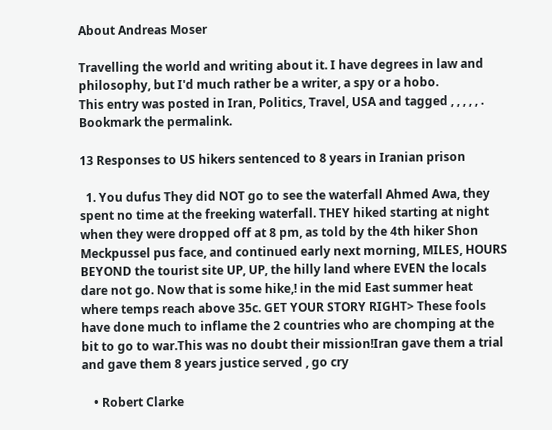About Andreas Moser

Travelling the world and writing about it. I have degrees in law and philosophy, but I'd much rather be a writer, a spy or a hobo.
This entry was posted in Iran, Politics, Travel, USA and tagged , , , , , . Bookmark the permalink.

13 Responses to US hikers sentenced to 8 years in Iranian prison

  1. You dufus They did NOT go to see the waterfall Ahmed Awa, they spent no time at the freeking waterfall. THEY hiked starting at night when they were dropped off at 8 pm, as told by the 4th hiker Shon Meckpussel pus face, and continued early next morning, MILES, HOURS BEYOND the tourist site UP, UP, the hilly land where EVEN the locals dare not go. Now that is some hike,! in the mid East summer heat where temps reach above 35c. GET YOUR STORY RIGHT> These fools have done much to inflame the 2 countries who are chomping at the bit to go to war.This was no doubt their mission!Iran gave them a trial and gave them 8 years justice served , go cry

    • Robert Clarke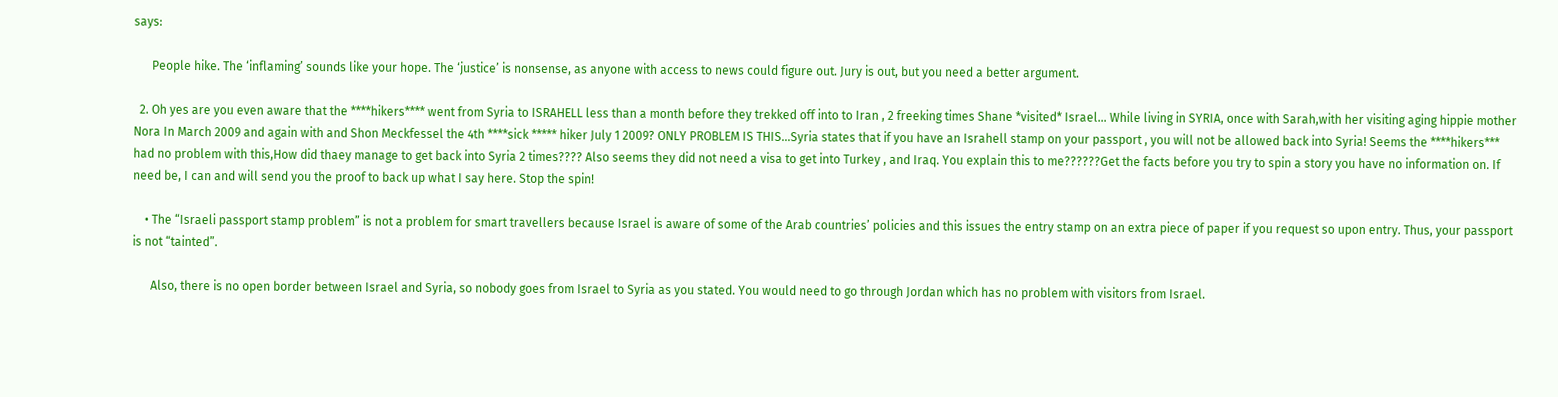says:

      People hike. The ‘inflaming’ sounds like your hope. The ‘justice’ is nonsense, as anyone with access to news could figure out. Jury is out, but you need a better argument.

  2. Oh yes are you even aware that the ****hikers**** went from Syria to ISRAHELL less than a month before they trekked off into to Iran , 2 freeking times Shane *visited* Israel… While living in SYRIA, once with Sarah,with her visiting aging hippie mother Nora In March 2009 and again with and Shon Meckfessel the 4th ****sick ***** hiker July 1 2009? ONLY PROBLEM IS THIS…Syria states that if you have an Israhell stamp on your passport , you will not be allowed back into Syria! Seems the ****hikers*** had no problem with this,How did thaey manage to get back into Syria 2 times???? Also seems they did not need a visa to get into Turkey , and Iraq. You explain this to me??????Get the facts before you try to spin a story you have no information on. If need be, I can and will send you the proof to back up what I say here. Stop the spin!

    • The “Israeli passport stamp problem” is not a problem for smart travellers because Israel is aware of some of the Arab countries’ policies and this issues the entry stamp on an extra piece of paper if you request so upon entry. Thus, your passport is not “tainted”.

      Also, there is no open border between Israel and Syria, so nobody goes from Israel to Syria as you stated. You would need to go through Jordan which has no problem with visitors from Israel.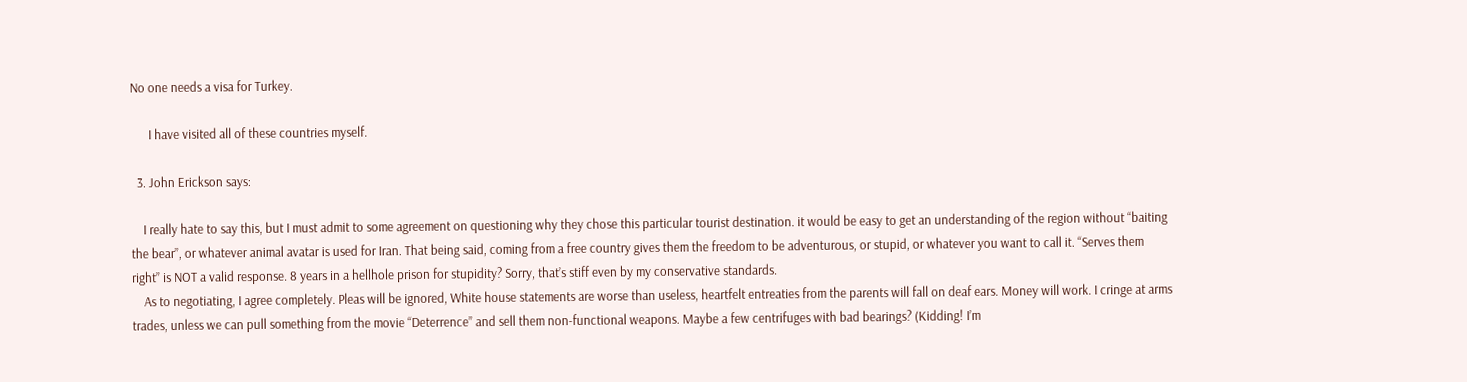No one needs a visa for Turkey.

      I have visited all of these countries myself.

  3. John Erickson says:

    I really hate to say this, but I must admit to some agreement on questioning why they chose this particular tourist destination. it would be easy to get an understanding of the region without “baiting the bear”, or whatever animal avatar is used for Iran. That being said, coming from a free country gives them the freedom to be adventurous, or stupid, or whatever you want to call it. “Serves them right” is NOT a valid response. 8 years in a hellhole prison for stupidity? Sorry, that’s stiff even by my conservative standards.
    As to negotiating, I agree completely. Pleas will be ignored, White house statements are worse than useless, heartfelt entreaties from the parents will fall on deaf ears. Money will work. I cringe at arms trades, unless we can pull something from the movie “Deterrence” and sell them non-functional weapons. Maybe a few centrifuges with bad bearings? (Kidding! I’m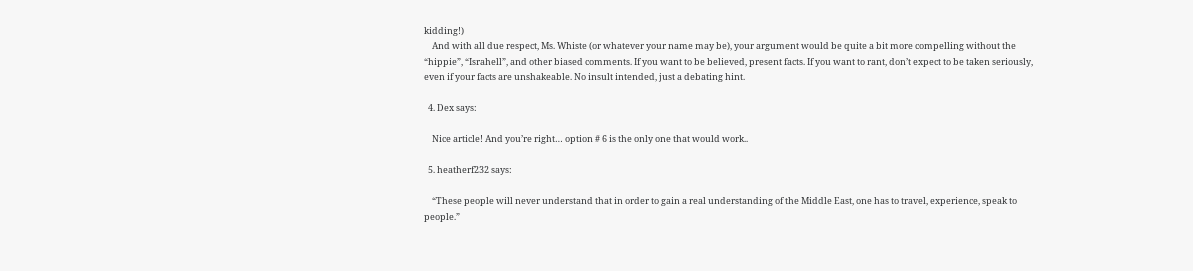kidding!)
    And with all due respect, Ms. Whiste (or whatever your name may be), your argument would be quite a bit more compelling without the “hippie”, “Israhell”, and other biased comments. If you want to be believed, present facts. If you want to rant, don’t expect to be taken seriously, even if your facts are unshakeable. No insult intended, just a debating hint.

  4. Dex says:

    Nice article! And you’re right… option # 6 is the only one that would work..

  5. heatherf232 says:

    “These people will never understand that in order to gain a real understanding of the Middle East, one has to travel, experience, speak to people.”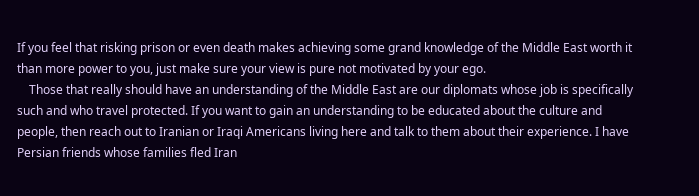If you feel that risking prison or even death makes achieving some grand knowledge of the Middle East worth it than more power to you, just make sure your view is pure not motivated by your ego.
    Those that really should have an understanding of the Middle East are our diplomats whose job is specifically such and who travel protected. If you want to gain an understanding to be educated about the culture and people, then reach out to Iranian or Iraqi Americans living here and talk to them about their experience. I have Persian friends whose families fled Iran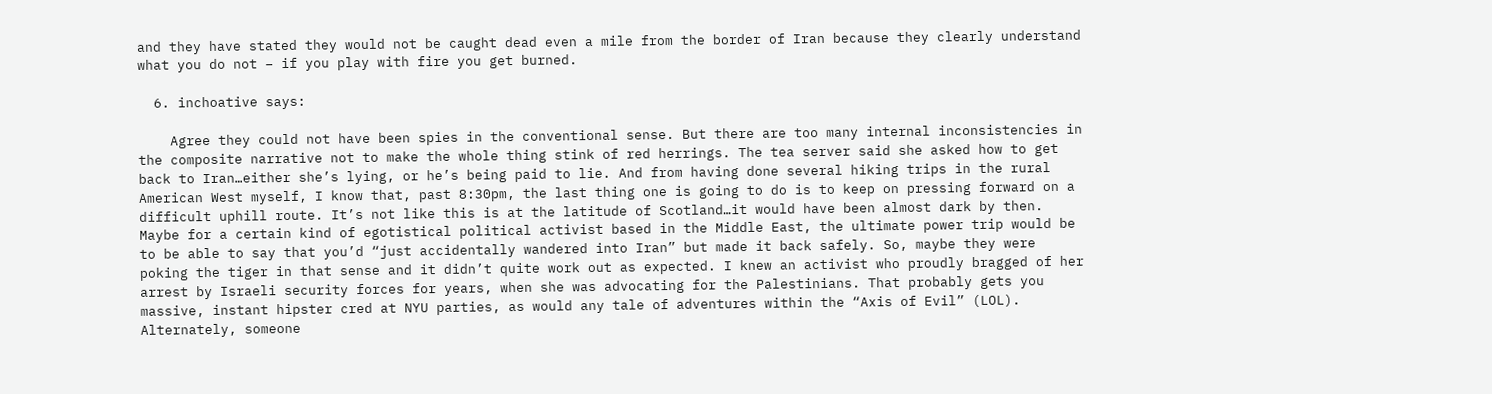and they have stated they would not be caught dead even a mile from the border of Iran because they clearly understand what you do not – if you play with fire you get burned.

  6. inchoative says:

    Agree they could not have been spies in the conventional sense. But there are too many internal inconsistencies in the composite narrative not to make the whole thing stink of red herrings. The tea server said she asked how to get back to Iran…either she’s lying, or he’s being paid to lie. And from having done several hiking trips in the rural American West myself, I know that, past 8:30pm, the last thing one is going to do is to keep on pressing forward on a difficult uphill route. It’s not like this is at the latitude of Scotland…it would have been almost dark by then. Maybe for a certain kind of egotistical political activist based in the Middle East, the ultimate power trip would be to be able to say that you’d “just accidentally wandered into Iran” but made it back safely. So, maybe they were poking the tiger in that sense and it didn’t quite work out as expected. I knew an activist who proudly bragged of her arrest by Israeli security forces for years, when she was advocating for the Palestinians. That probably gets you massive, instant hipster cred at NYU parties, as would any tale of adventures within the “Axis of Evil” (LOL). Alternately, someone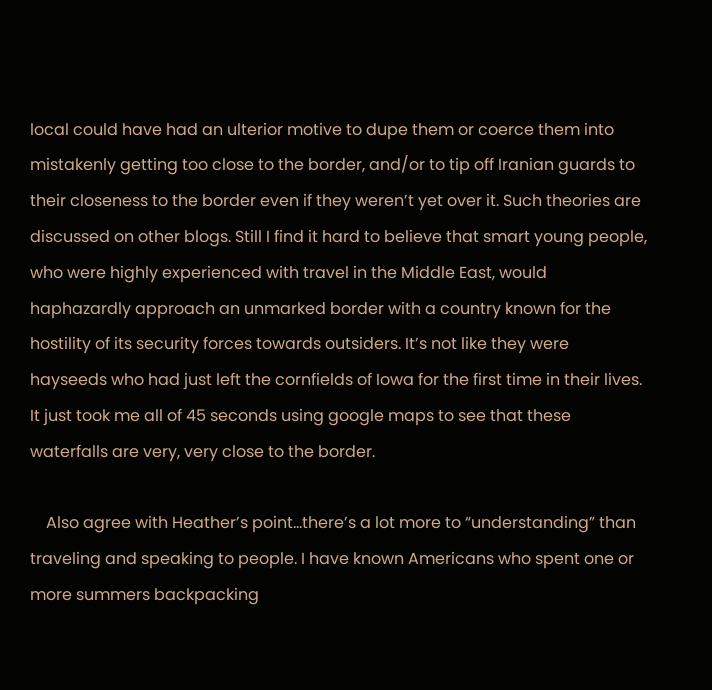local could have had an ulterior motive to dupe them or coerce them into mistakenly getting too close to the border, and/or to tip off Iranian guards to their closeness to the border even if they weren’t yet over it. Such theories are discussed on other blogs. Still I find it hard to believe that smart young people, who were highly experienced with travel in the Middle East, would haphazardly approach an unmarked border with a country known for the hostility of its security forces towards outsiders. It’s not like they were hayseeds who had just left the cornfields of Iowa for the first time in their lives. It just took me all of 45 seconds using google maps to see that these waterfalls are very, very close to the border.

    Also agree with Heather’s point…there’s a lot more to “understanding” than traveling and speaking to people. I have known Americans who spent one or more summers backpacking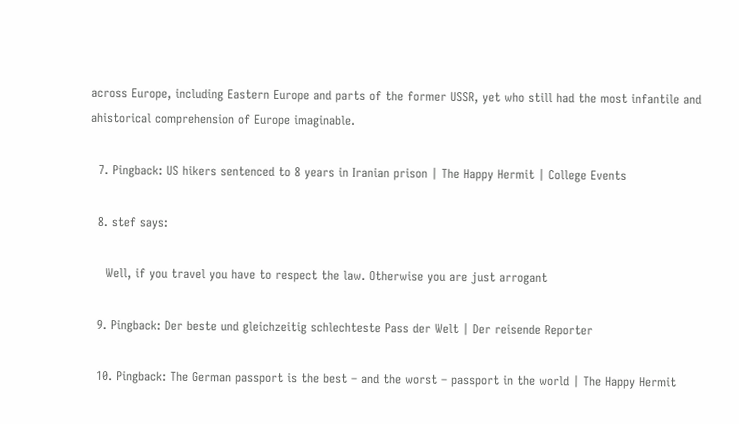across Europe, including Eastern Europe and parts of the former USSR, yet who still had the most infantile and ahistorical comprehension of Europe imaginable.

  7. Pingback: US hikers sentenced to 8 years in Iranian prison | The Happy Hermit | College Events

  8. stef says:

    Well, if you travel you have to respect the law. Otherwise you are just arrogant

  9. Pingback: Der beste und gleichzeitig schlechteste Pass der Welt | Der reisende Reporter

  10. Pingback: The German passport is the best – and the worst – passport in the world | The Happy Hermit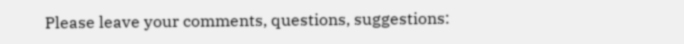Please leave your comments, questions, suggestions: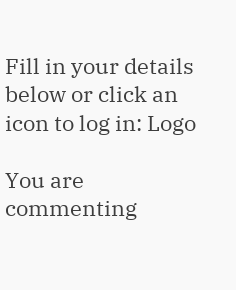Fill in your details below or click an icon to log in: Logo

You are commenting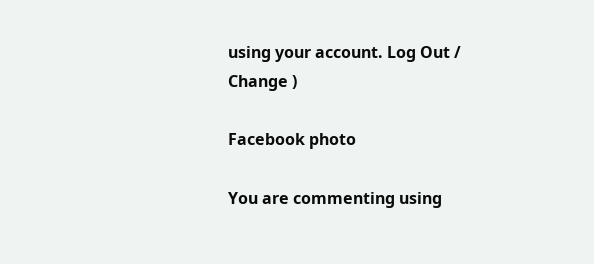using your account. Log Out /  Change )

Facebook photo

You are commenting using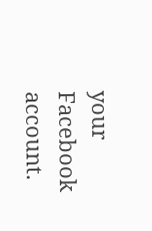your Facebook account.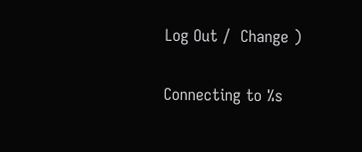Log Out /  Change )

Connecting to %s